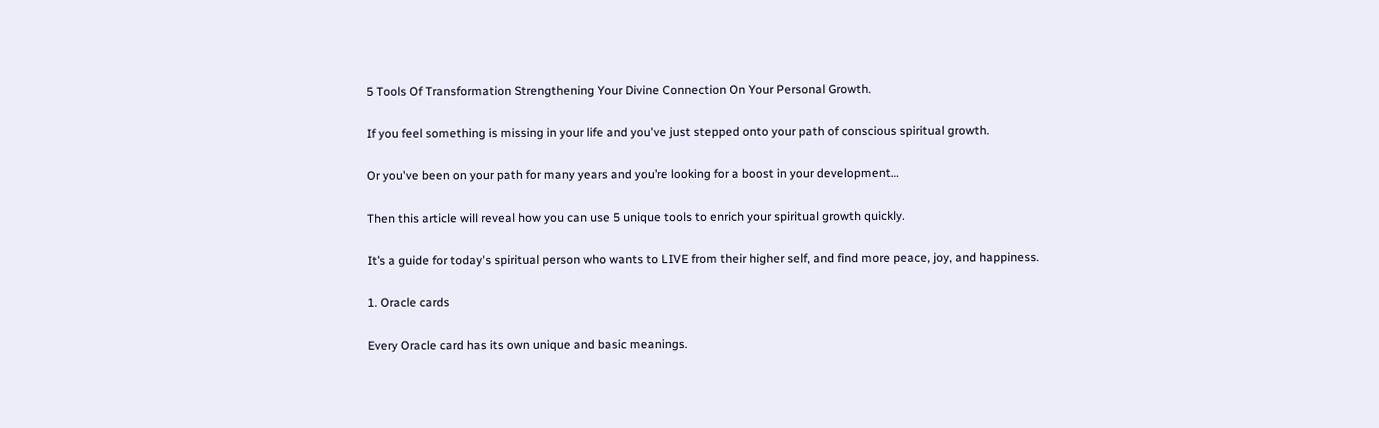5 Tools Of Transformation Strengthening Your Divine Connection On Your Personal Growth.

If you feel something is missing in your life and you've just stepped onto your path of conscious spiritual growth.

Or you've been on your path for many years and you’re looking for a boost in your development…

Then this article will reveal how you can use 5 unique tools to enrich your spiritual growth quickly.

It’s a guide for today's spiritual person who wants to LIVE from their higher self, and find more peace, joy, and happiness.

1. Oracle cards

Every Oracle card has its own unique and basic meanings.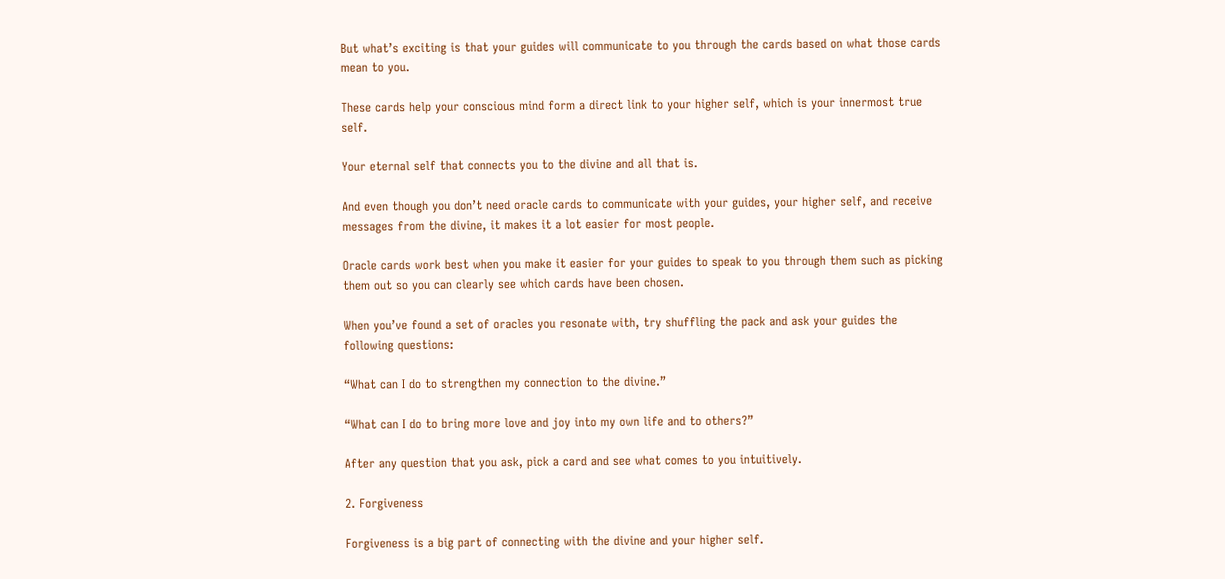But what’s exciting is that your guides will communicate to you through the cards based on what those cards mean to you.

These cards help your conscious mind form a direct link to your higher self, which is your innermost true self.

Your eternal self that connects you to the divine and all that is.

And even though you don’t need oracle cards to communicate with your guides, your higher self, and receive messages from the divine, it makes it a lot easier for most people.

Oracle cards work best when you make it easier for your guides to speak to you through them such as picking them out so you can clearly see which cards have been chosen.

When you’ve found a set of oracles you resonate with, try shuffling the pack and ask your guides the following questions:

“What can I do to strengthen my connection to the divine.”

“What can I do to bring more love and joy into my own life and to others?”

After any question that you ask, pick a card and see what comes to you intuitively.

2. Forgiveness

Forgiveness is a big part of connecting with the divine and your higher self.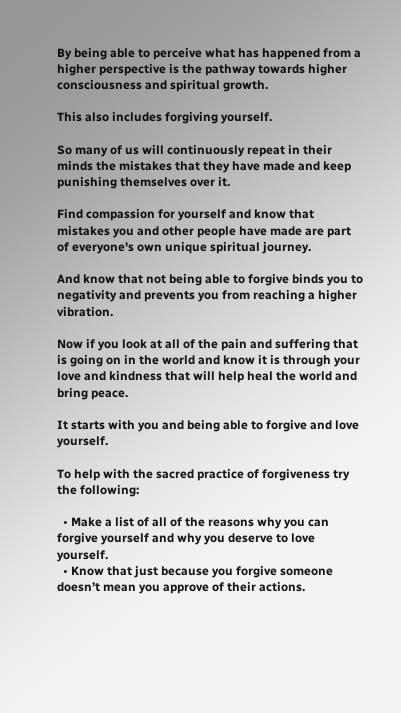By being able to perceive what has happened from a higher perspective is the pathway towards higher consciousness and spiritual growth.

This also includes forgiving yourself.

So many of us will continuously repeat in their minds the mistakes that they have made and keep punishing themselves over it.

Find compassion for yourself and know that mistakes you and other people have made are part of everyone's own unique spiritual journey.

And know that not being able to forgive binds you to negativity and prevents you from reaching a higher vibration.

Now if you look at all of the pain and suffering that is going on in the world and know it is through your love and kindness that will help heal the world and bring peace.

It starts with you and being able to forgive and love yourself.

To help with the sacred practice of forgiveness try the following:

  • Make a list of all of the reasons why you can forgive yourself and why you deserve to love yourself.
  • Know that just because you forgive someone doesn’t mean you approve of their actions.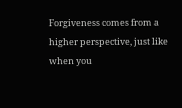Forgiveness comes from a higher perspective, just like when you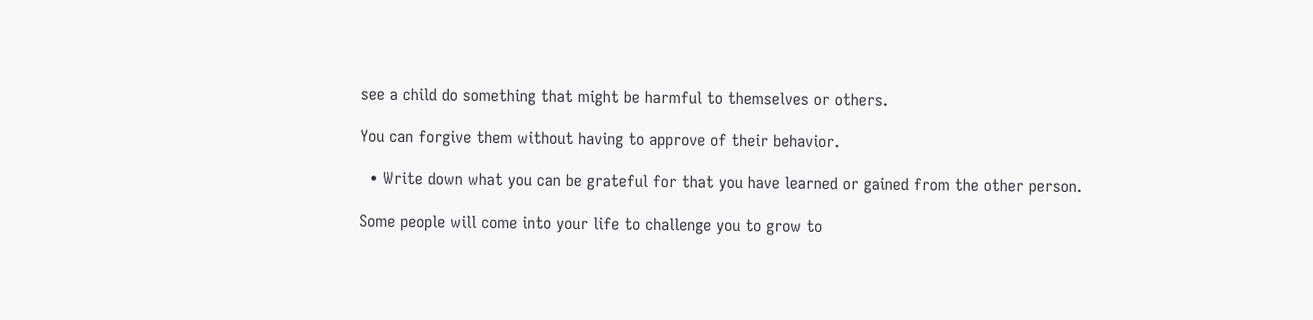see a child do something that might be harmful to themselves or others.

You can forgive them without having to approve of their behavior.

  • Write down what you can be grateful for that you have learned or gained from the other person.

Some people will come into your life to challenge you to grow to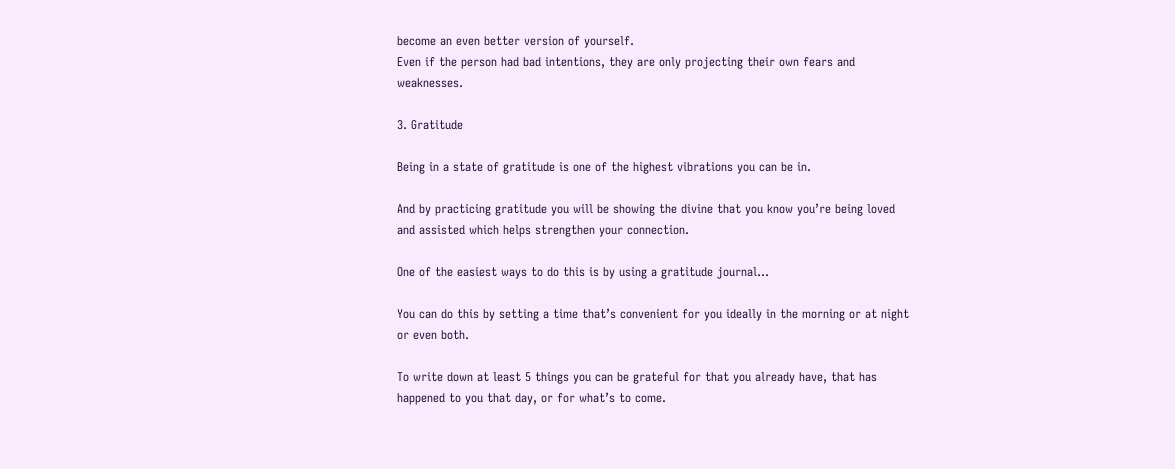become an even better version of yourself.
Even if the person had bad intentions, they are only projecting their own fears and weaknesses.

3. Gratitude

Being in a state of gratitude is one of the highest vibrations you can be in.

And by practicing gratitude you will be showing the divine that you know you’re being loved and assisted which helps strengthen your connection.

One of the easiest ways to do this is by using a gratitude journal...

You can do this by setting a time that’s convenient for you ideally in the morning or at night or even both.

To write down at least 5 things you can be grateful for that you already have, that has happened to you that day, or for what’s to come.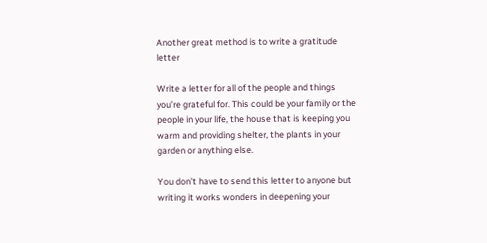Another great method is to write a gratitude letter

Write a letter for all of the people and things you’re grateful for. This could be your family or the people in your life, the house that is keeping you warm and providing shelter, the plants in your garden or anything else.

You don’t have to send this letter to anyone but writing it works wonders in deepening your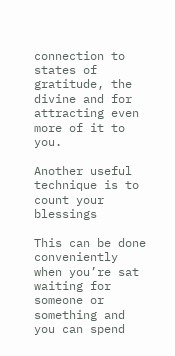connection to states of gratitude, the divine and for attracting even more of it to you.

Another useful technique is to count your blessings

This can be done conveniently when you’re sat waiting for someone or something and you can spend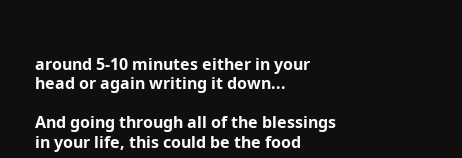around 5-10 minutes either in your head or again writing it down...

And going through all of the blessings in your life, this could be the food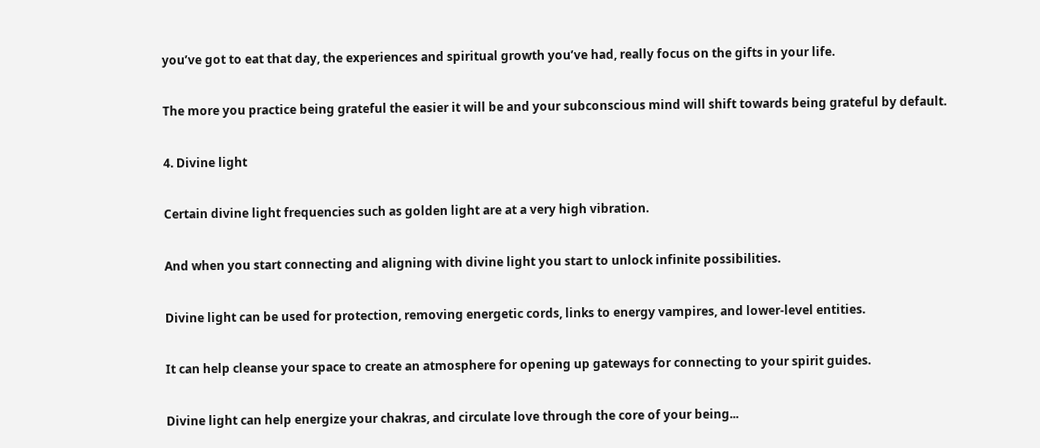you’ve got to eat that day, the experiences and spiritual growth you’ve had, really focus on the gifts in your life.

The more you practice being grateful the easier it will be and your subconscious mind will shift towards being grateful by default.

4. Divine light

Certain divine light frequencies such as golden light are at a very high vibration.

And when you start connecting and aligning with divine light you start to unlock infinite possibilities.

Divine light can be used for protection, removing energetic cords, links to energy vampires, and lower-level entities.

It can help cleanse your space to create an atmosphere for opening up gateways for connecting to your spirit guides.

Divine light can help energize your chakras, and circulate love through the core of your being...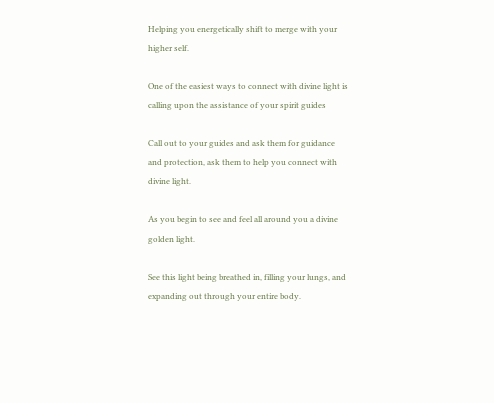Helping you energetically shift to merge with your higher self.

One of the easiest ways to connect with divine light is calling upon the assistance of your spirit guides

Call out to your guides and ask them for guidance and protection, ask them to help you connect with divine light.

As you begin to see and feel all around you a divine golden light.

See this light being breathed in, filling your lungs, and expanding out through your entire body.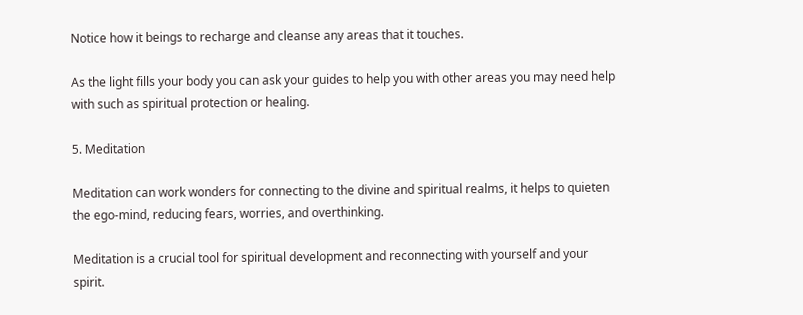Notice how it beings to recharge and cleanse any areas that it touches.

As the light fills your body you can ask your guides to help you with other areas you may need help with such as spiritual protection or healing.

5. Meditation

Meditation can work wonders for connecting to the divine and spiritual realms, it helps to quieten the ego-mind, reducing fears, worries, and overthinking.

Meditation is a crucial tool for spiritual development and reconnecting with yourself and your spirit.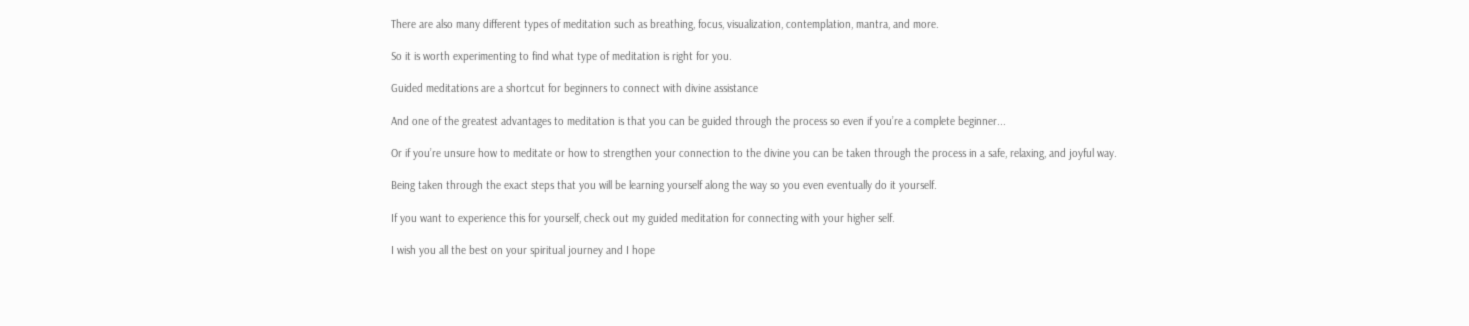There are also many different types of meditation such as breathing, focus, visualization, contemplation, mantra, and more.

So it is worth experimenting to find what type of meditation is right for you.

Guided meditations are a shortcut for beginners to connect with divine assistance

And one of the greatest advantages to meditation is that you can be guided through the process so even if you’re a complete beginner...

Or if you’re unsure how to meditate or how to strengthen your connection to the divine you can be taken through the process in a safe, relaxing, and joyful way.

Being taken through the exact steps that you will be learning yourself along the way so you even eventually do it yourself.

If you want to experience this for yourself, check out my guided meditation for connecting with your higher self.

I wish you all the best on your spiritual journey and I hope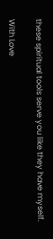these spiritual tools serve you like they have myself.

With Love